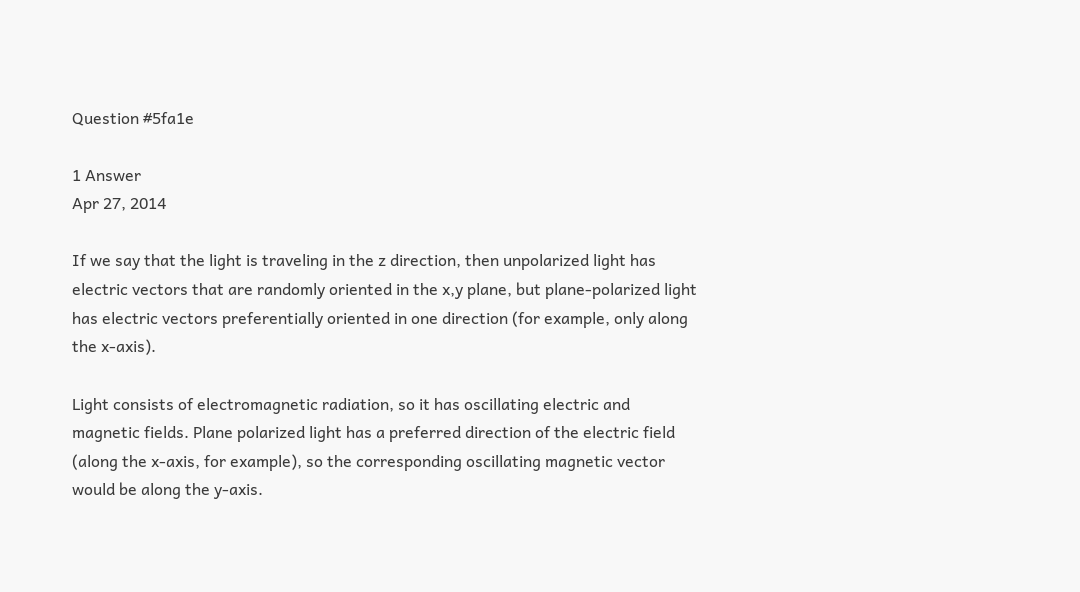Question #5fa1e

1 Answer
Apr 27, 2014

If we say that the light is traveling in the z direction, then unpolarized light has electric vectors that are randomly oriented in the x,y plane, but plane-polarized light has electric vectors preferentially oriented in one direction (for example, only along the x-axis).

Light consists of electromagnetic radiation, so it has oscillating electric and magnetic fields. Plane polarized light has a preferred direction of the electric field (along the x-axis, for example), so the corresponding oscillating magnetic vector would be along the y-axis.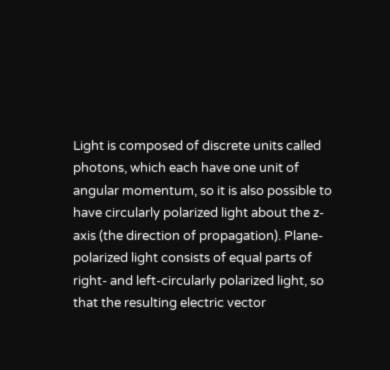Light is composed of discrete units called photons, which each have one unit of angular momentum, so it is also possible to have circularly polarized light about the z-axis (the direction of propagation). Plane-polarized light consists of equal parts of right- and left-circularly polarized light, so that the resulting electric vector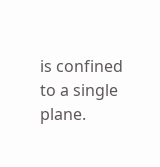is confined to a single plane.